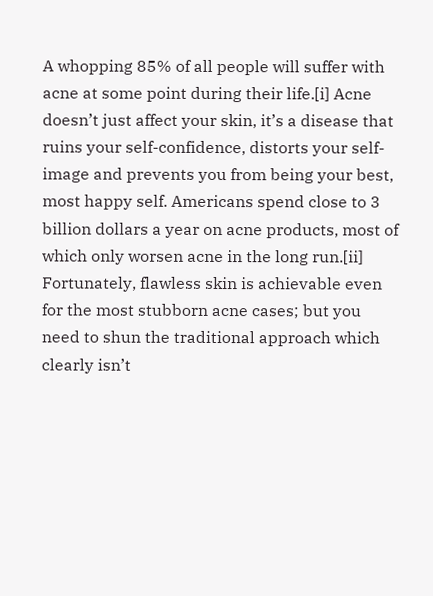A whopping 85% of all people will suffer with acne at some point during their life.[i] Acne doesn’t just affect your skin, it’s a disease that ruins your self-confidence, distorts your self-image and prevents you from being your best, most happy self. Americans spend close to 3 billion dollars a year on acne products, most of which only worsen acne in the long run.[ii] Fortunately, flawless skin is achievable even for the most stubborn acne cases; but you need to shun the traditional approach which clearly isn’t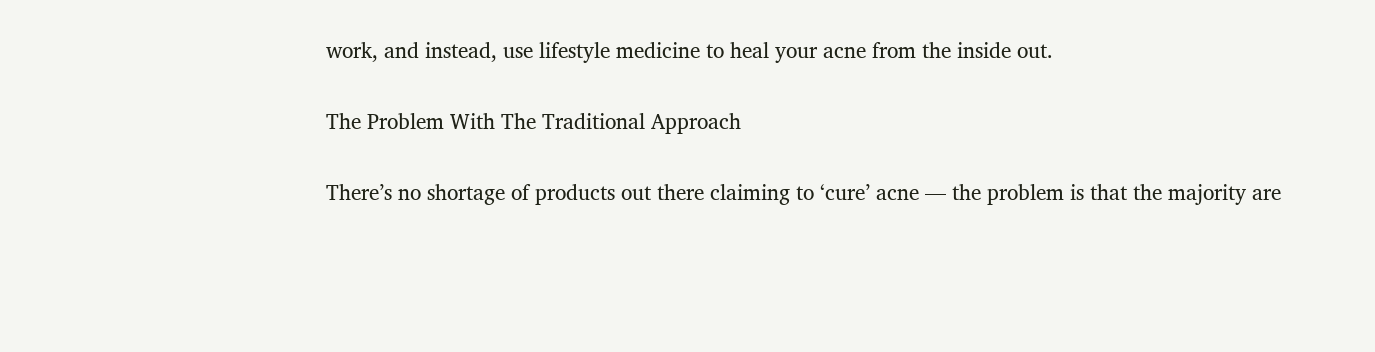work, and instead, use lifestyle medicine to heal your acne from the inside out.

The Problem With The Traditional Approach

There’s no shortage of products out there claiming to ‘cure’ acne — the problem is that the majority are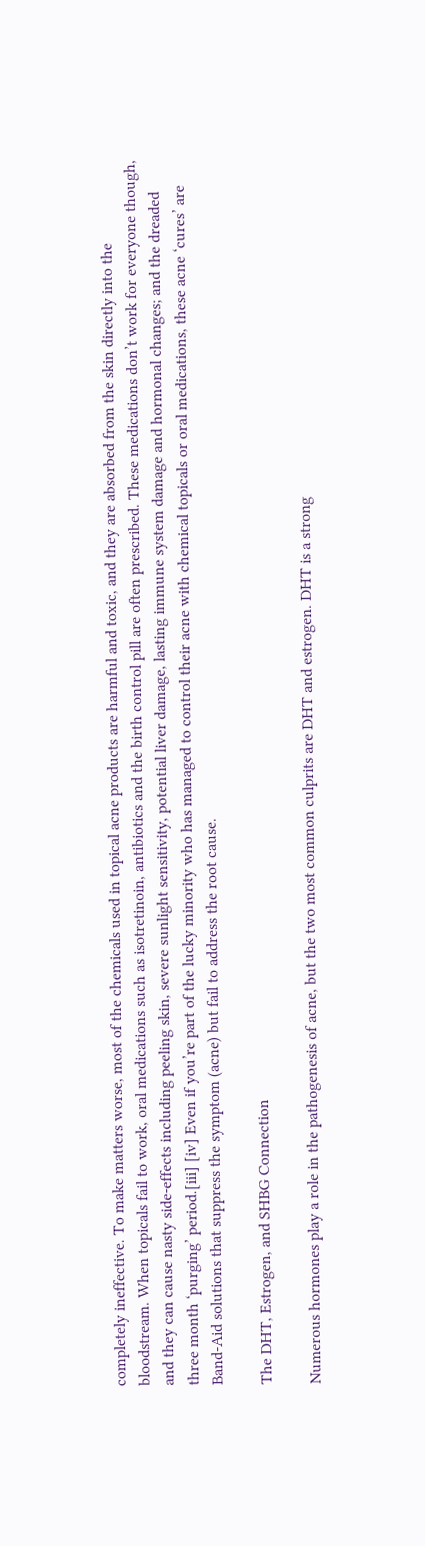completely ineffective. To make matters worse, most of the chemicals used in topical acne products are harmful and toxic, and they are absorbed from the skin directly into the bloodstream. When topicals fail to work, oral medications such as isotretinoin, antibiotics and the birth control pill are often prescribed. These medications don’t work for everyone though, and they can cause nasty side-effects including peeling skin, severe sunlight sensitivity, potential liver damage, lasting immune system damage and hormonal changes; and the dreaded three month ‘purging’ period.[iii] [iv] Even if you’re part of the lucky minority who has managed to control their acne with chemical topicals or oral medications, these acne ‘cures’ are Band-Aid solutions that suppress the symptom (acne) but fail to address the root cause.

The DHT, Estrogen, and SHBG Connection

Numerous hormones play a role in the pathogenesis of acne, but the two most common culprits are DHT and estrogen. DHT is a strong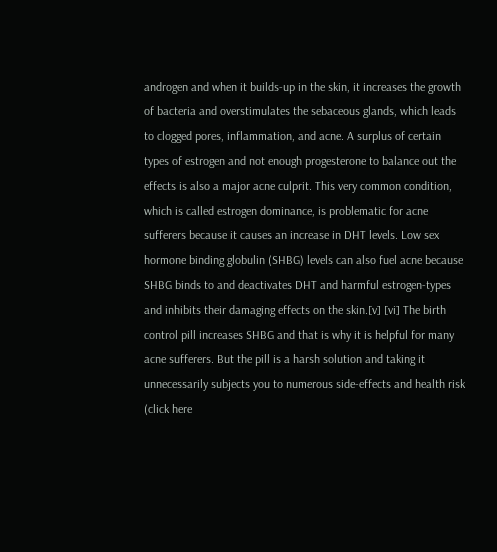androgen and when it builds-up in the skin, it increases the growth of bacteria and overstimulates the sebaceous glands, which leads to clogged pores, inflammation, and acne. A surplus of certain types of estrogen and not enough progesterone to balance out the effects is also a major acne culprit. This very common condition, which is called estrogen dominance, is problematic for acne sufferers because it causes an increase in DHT levels. Low sex hormone binding globulin (SHBG) levels can also fuel acne because SHBG binds to and deactivates DHT and harmful estrogen-types and inhibits their damaging effects on the skin.[v] [vi] The birth control pill increases SHBG and that is why it is helpful for many acne sufferers. But the pill is a harsh solution and taking it unnecessarily subjects you to numerous side-effects and health risk (click here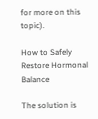for more on this topic).

How to Safely Restore Hormonal Balance

The solution is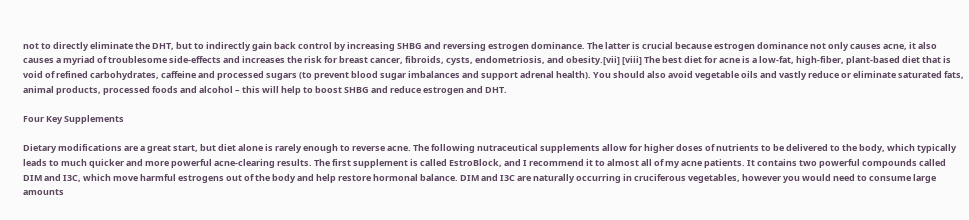not to directly eliminate the DHT, but to indirectly gain back control by increasing SHBG and reversing estrogen dominance. The latter is crucial because estrogen dominance not only causes acne, it also causes a myriad of troublesome side-effects and increases the risk for breast cancer, fibroids, cysts, endometriosis, and obesity.[vii] [viii] The best diet for acne is a low-fat, high-fiber, plant-based diet that is void of refined carbohydrates, caffeine and processed sugars (to prevent blood sugar imbalances and support adrenal health). You should also avoid vegetable oils and vastly reduce or eliminate saturated fats, animal products, processed foods and alcohol – this will help to boost SHBG and reduce estrogen and DHT.

Four Key Supplements

Dietary modifications are a great start, but diet alone is rarely enough to reverse acne. The following nutraceutical supplements allow for higher doses of nutrients to be delivered to the body, which typically leads to much quicker and more powerful acne-clearing results. The first supplement is called EstroBlock, and I recommend it to almost all of my acne patients. It contains two powerful compounds called DIM and I3C, which move harmful estrogens out of the body and help restore hormonal balance. DIM and I3C are naturally occurring in cruciferous vegetables, however you would need to consume large amounts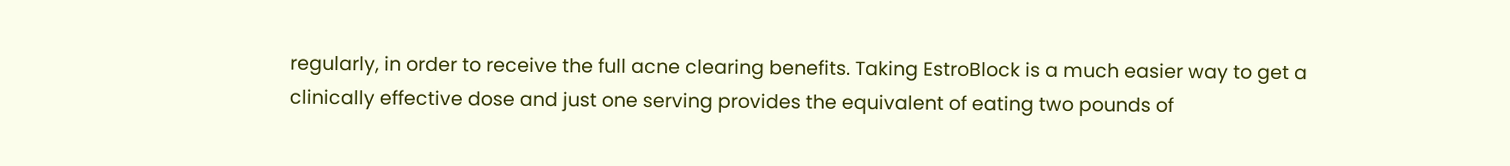regularly, in order to receive the full acne clearing benefits. Taking EstroBlock is a much easier way to get a clinically effective dose and just one serving provides the equivalent of eating two pounds of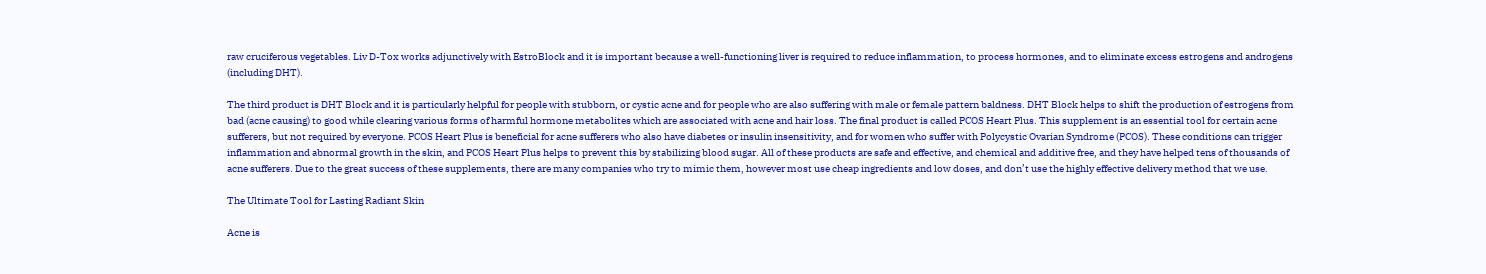raw cruciferous vegetables. Liv D-Tox works adjunctively with EstroBlock and it is important because a well-functioning liver is required to reduce inflammation, to process hormones, and to eliminate excess estrogens and androgens (including DHT).

The third product is DHT Block and it is particularly helpful for people with stubborn, or cystic acne and for people who are also suffering with male or female pattern baldness. DHT Block helps to shift the production of estrogens from bad (acne causing) to good while clearing various forms of harmful hormone metabolites which are associated with acne and hair loss. The final product is called PCOS Heart Plus. This supplement is an essential tool for certain acne sufferers, but not required by everyone. PCOS Heart Plus is beneficial for acne sufferers who also have diabetes or insulin insensitivity, and for women who suffer with Polycystic Ovarian Syndrome (PCOS). These conditions can trigger inflammation and abnormal growth in the skin, and PCOS Heart Plus helps to prevent this by stabilizing blood sugar. All of these products are safe and effective, and chemical and additive free, and they have helped tens of thousands of acne sufferers. Due to the great success of these supplements, there are many companies who try to mimic them, however most use cheap ingredients and low doses, and don’t use the highly effective delivery method that we use.

The Ultimate Tool for Lasting Radiant Skin

Acne is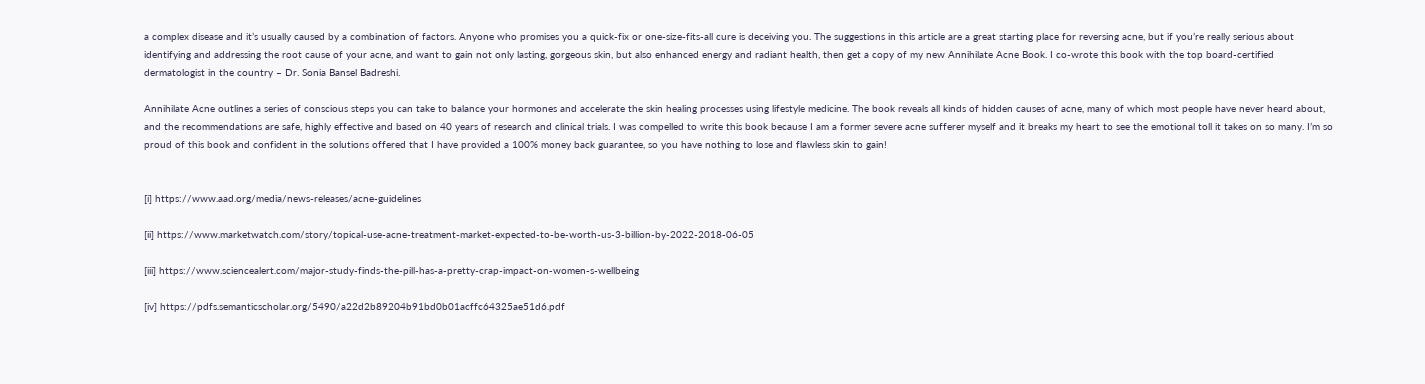a complex disease and it’s usually caused by a combination of factors. Anyone who promises you a quick-fix or one-size-fits-all cure is deceiving you. The suggestions in this article are a great starting place for reversing acne, but if you’re really serious about identifying and addressing the root cause of your acne, and want to gain not only lasting, gorgeous skin, but also enhanced energy and radiant health, then get a copy of my new Annihilate Acne Book. I co-wrote this book with the top board-certified dermatologist in the country – Dr. Sonia Bansel Badreshi.

Annihilate Acne outlines a series of conscious steps you can take to balance your hormones and accelerate the skin healing processes using lifestyle medicine. The book reveals all kinds of hidden causes of acne, many of which most people have never heard about, and the recommendations are safe, highly effective and based on 40 years of research and clinical trials. I was compelled to write this book because I am a former severe acne sufferer myself and it breaks my heart to see the emotional toll it takes on so many. I’m so proud of this book and confident in the solutions offered that I have provided a 100% money back guarantee, so you have nothing to lose and flawless skin to gain!


[i] https://www.aad.org/media/news-releases/acne-guidelines

[ii] https://www.marketwatch.com/story/topical-use-acne-treatment-market-expected-to-be-worth-us-3-billion-by-2022-2018-06-05

[iii] https://www.sciencealert.com/major-study-finds-the-pill-has-a-pretty-crap-impact-on-women-s-wellbeing

[iv] https://pdfs.semanticscholar.org/5490/a22d2b89204b91bd0b01acffc64325ae51d6.pdf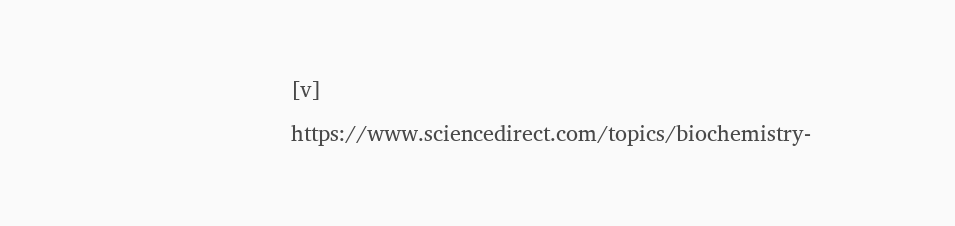[v] https://www.sciencedirect.com/topics/biochemistry-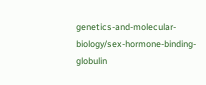genetics-and-molecular-biology/sex-hormone-binding-globulin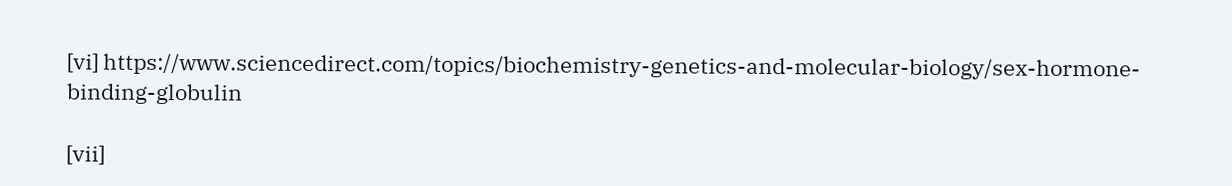[vi] https://www.sciencedirect.com/topics/biochemistry-genetics-and-molecular-biology/sex-hormone-binding-globulin

[vii]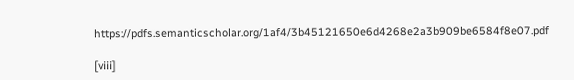https://pdfs.semanticscholar.org/1af4/3b45121650e6d4268e2a3b909be6584f8e07.pdf

[viii]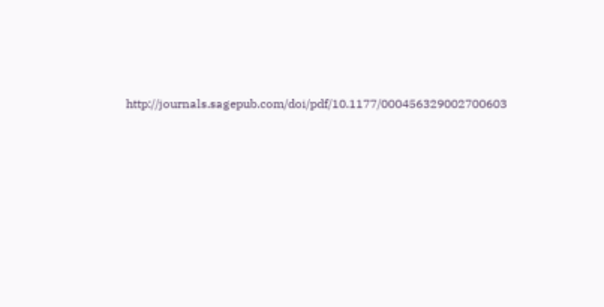http://journals.sagepub.com/doi/pdf/10.1177/000456329002700603